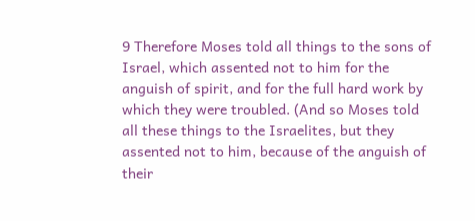9 Therefore Moses told all things to the sons of Israel, which assented not to him for the anguish of spirit, and for the full hard work by which they were troubled. (And so Moses told all these things to the Israelites, but they assented not to him, because of the anguish of their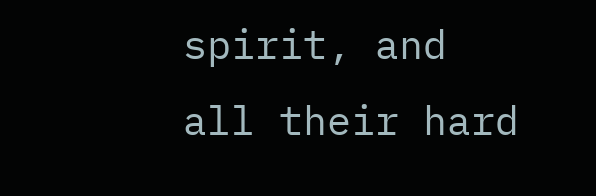spirit, and all their hard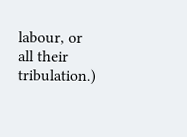labour, or all their tribulation.)